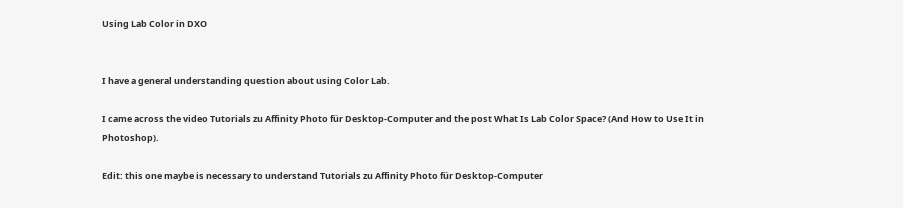Using Lab Color in DXO


I have a general understanding question about using Color Lab.

I came across the video Tutorials zu Affinity Photo für Desktop-Computer and the post What Is Lab Color Space? (And How to Use It in Photoshop).

Edit: this one maybe is necessary to understand Tutorials zu Affinity Photo für Desktop-Computer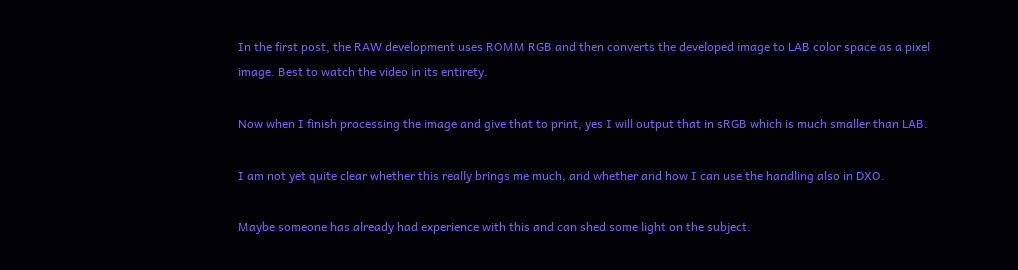In the first post, the RAW development uses ROMM RGB and then converts the developed image to LAB color space as a pixel image. Best to watch the video in its entirety.

Now when I finish processing the image and give that to print, yes I will output that in sRGB which is much smaller than LAB.

I am not yet quite clear whether this really brings me much, and whether and how I can use the handling also in DXO.

Maybe someone has already had experience with this and can shed some light on the subject.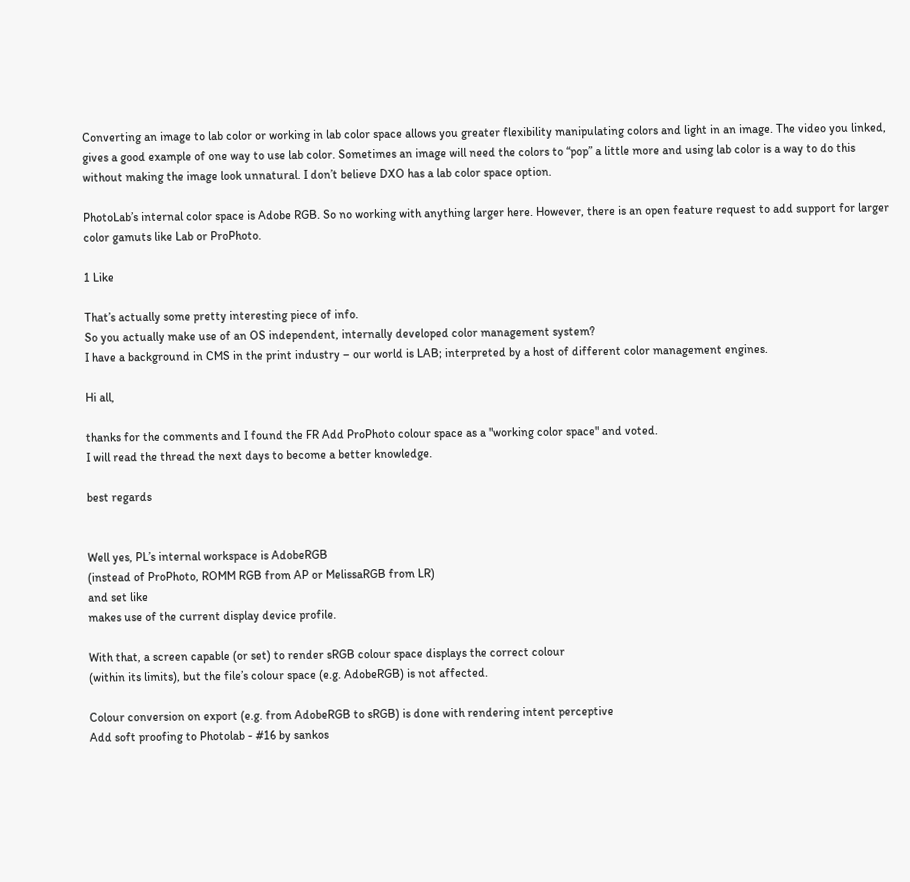Converting an image to lab color or working in lab color space allows you greater flexibility manipulating colors and light in an image. The video you linked, gives a good example of one way to use lab color. Sometimes an image will need the colors to “pop” a little more and using lab color is a way to do this without making the image look unnatural. I don’t believe DXO has a lab color space option.

PhotoLab’s internal color space is Adobe RGB. So no working with anything larger here. However, there is an open feature request to add support for larger color gamuts like Lab or ProPhoto.

1 Like

That’s actually some pretty interesting piece of info.
So you actually make use of an OS independent, internally developed color management system?
I have a background in CMS in the print industry – our world is LAB; interpreted by a host of different color management engines.

Hi all,

thanks for the comments and I found the FR Add ProPhoto colour space as a "working color space" and voted.
I will read the thread the next days to become a better knowledge.

best regards


Well yes, PL’s internal workspace is AdobeRGB
(instead of ProPhoto, ROMM RGB from AP or MelissaRGB from LR)
and set like
makes use of the current display device profile.

With that, a screen capable (or set) to render sRGB colour space displays the correct colour
(within its limits), but the file’s colour space (e.g. AdobeRGB) is not affected.

Colour conversion on export (e.g. from AdobeRGB to sRGB) is done with rendering intent perceptive
Add soft proofing to Photolab - #16 by sankos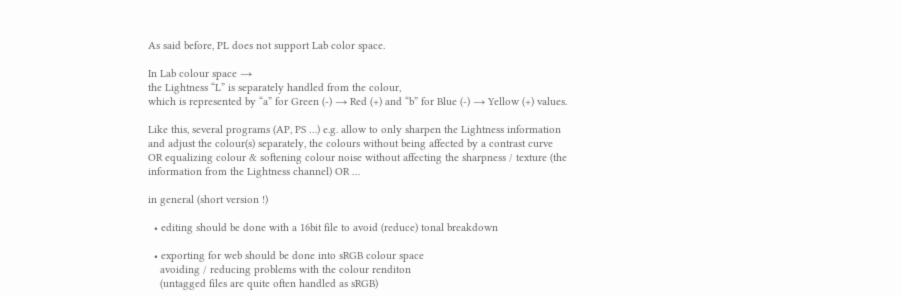As said before, PL does not support Lab color space.

In Lab colour space →
the Lightness “L” is separately handled from the colour,
which is represented by “a” for Green (-) → Red (+) and “b” for Blue (-) → Yellow (+) values.

Like this, several programs (AP, PS …) e.g. allow to only sharpen the Lightness information
and adjust the colour(s) separately, the colours without being affected by a contrast curve
OR equalizing colour & softening colour noise without affecting the sharpness / texture (the information from the Lightness channel) OR …

in general (short version !)

  • editing should be done with a 16bit file to avoid (reduce) tonal breakdown

  • exporting for web should be done into sRGB colour space
    avoiding / reducing problems with the colour renditon
    (untagged files are quite often handled as sRGB)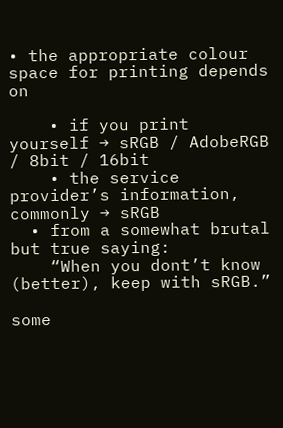• the appropriate colour space for printing depends on

    • if you print yourself → sRGB / AdobeRGB / 8bit / 16bit
    • the service provider’s information, commonly → sRGB
  • from a somewhat brutal but true saying:
    “When you dont’t know (better), keep with sRGB.”

some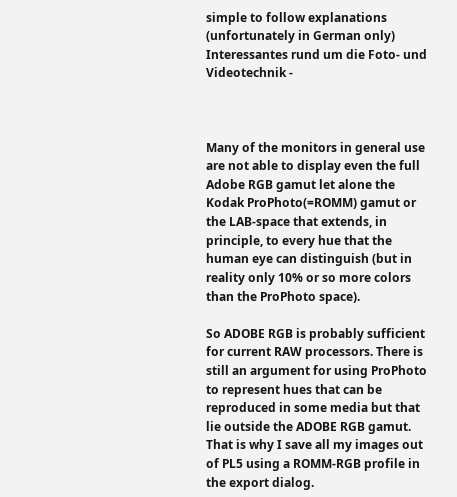simple to follow explanations (unfortunately in German only)
Interessantes rund um die Foto- und Videotechnik -



Many of the monitors in general use are not able to display even the full Adobe RGB gamut let alone the Kodak ProPhoto(=ROMM) gamut or the LAB-space that extends, in principle, to every hue that the human eye can distinguish (but in reality only 10% or so more colors than the ProPhoto space).

So ADOBE RGB is probably sufficient for current RAW processors. There is still an argument for using ProPhoto to represent hues that can be reproduced in some media but that lie outside the ADOBE RGB gamut. That is why I save all my images out of PL5 using a ROMM-RGB profile in the export dialog.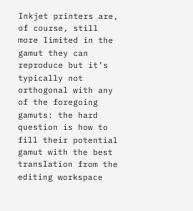Inkjet printers are, of course, still more limited in the gamut they can reproduce but it’s typically not orthogonal with any of the foregoing gamuts: the hard question is how to fill their potential gamut with the best translation from the editing workspace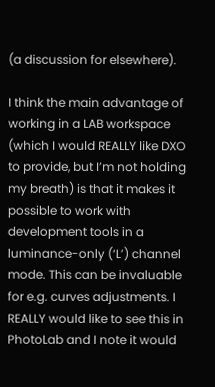(a discussion for elsewhere).

I think the main advantage of working in a LAB workspace (which I would REALLY like DXO to provide, but I’m not holding my breath) is that it makes it possible to work with development tools in a luminance-only (‘L’) channel mode. This can be invaluable for e.g. curves adjustments. I REALLY would like to see this in PhotoLab and I note it would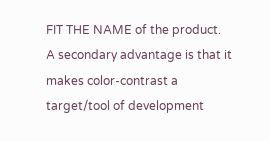FIT THE NAME of the product. A secondary advantage is that it makes color-contrast a target/tool of development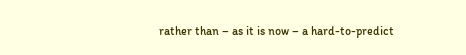rather than – as it is now – a hard-to-predict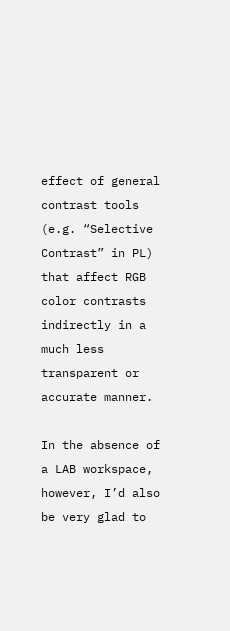effect of general contrast tools (e.g. “Selective Contrast” in PL) that affect RGB color contrasts indirectly in a much less transparent or accurate manner.

In the absence of a LAB workspace, however, I’d also be very glad to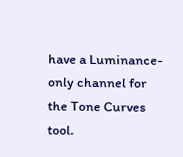have a Luminance-only channel for the Tone Curves tool.